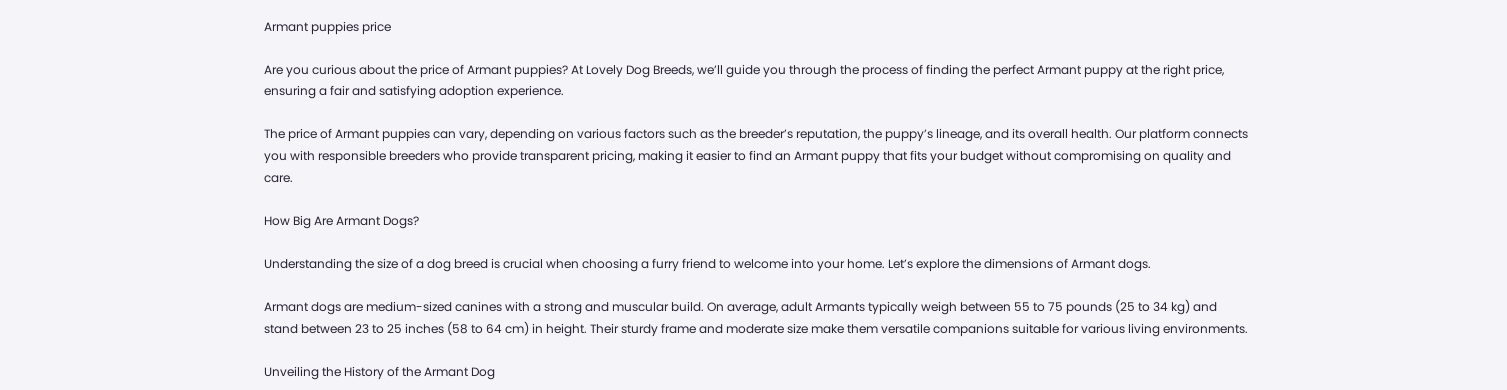Armant puppies price

Are you curious about the price of Armant puppies? At Lovely Dog Breeds, we’ll guide you through the process of finding the perfect Armant puppy at the right price, ensuring a fair and satisfying adoption experience.

The price of Armant puppies can vary, depending on various factors such as the breeder’s reputation, the puppy’s lineage, and its overall health. Our platform connects you with responsible breeders who provide transparent pricing, making it easier to find an Armant puppy that fits your budget without compromising on quality and care.

How Big Are Armant Dogs?

Understanding the size of a dog breed is crucial when choosing a furry friend to welcome into your home. Let’s explore the dimensions of Armant dogs.

Armant dogs are medium-sized canines with a strong and muscular build. On average, adult Armants typically weigh between 55 to 75 pounds (25 to 34 kg) and stand between 23 to 25 inches (58 to 64 cm) in height. Their sturdy frame and moderate size make them versatile companions suitable for various living environments.

Unveiling the History of the Armant Dog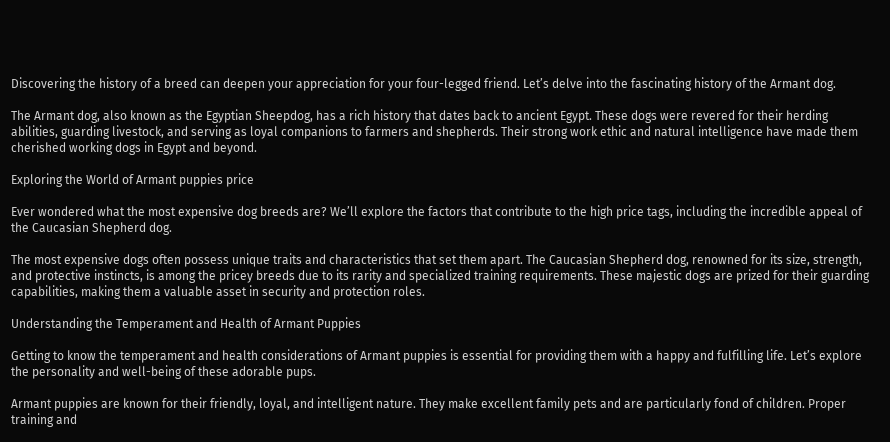Discovering the history of a breed can deepen your appreciation for your four-legged friend. Let’s delve into the fascinating history of the Armant dog.

The Armant dog, also known as the Egyptian Sheepdog, has a rich history that dates back to ancient Egypt. These dogs were revered for their herding abilities, guarding livestock, and serving as loyal companions to farmers and shepherds. Their strong work ethic and natural intelligence have made them cherished working dogs in Egypt and beyond.

Exploring the World of Armant puppies price

Ever wondered what the most expensive dog breeds are? We’ll explore the factors that contribute to the high price tags, including the incredible appeal of the Caucasian Shepherd dog.

The most expensive dogs often possess unique traits and characteristics that set them apart. The Caucasian Shepherd dog, renowned for its size, strength, and protective instincts, is among the pricey breeds due to its rarity and specialized training requirements. These majestic dogs are prized for their guarding capabilities, making them a valuable asset in security and protection roles.

Understanding the Temperament and Health of Armant Puppies

Getting to know the temperament and health considerations of Armant puppies is essential for providing them with a happy and fulfilling life. Let’s explore the personality and well-being of these adorable pups.

Armant puppies are known for their friendly, loyal, and intelligent nature. They make excellent family pets and are particularly fond of children. Proper training and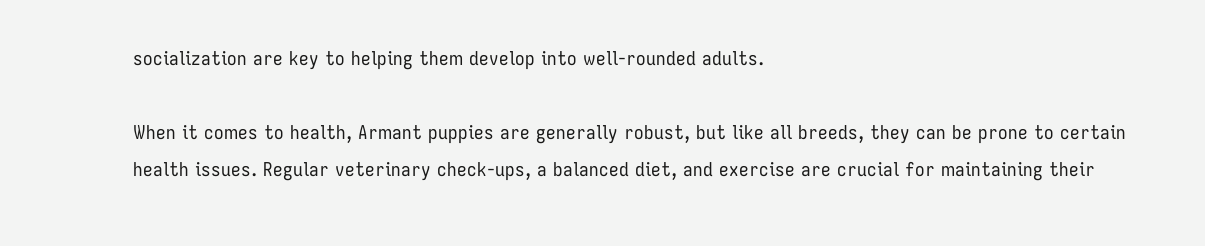socialization are key to helping them develop into well-rounded adults.

When it comes to health, Armant puppies are generally robust, but like all breeds, they can be prone to certain health issues. Regular veterinary check-ups, a balanced diet, and exercise are crucial for maintaining their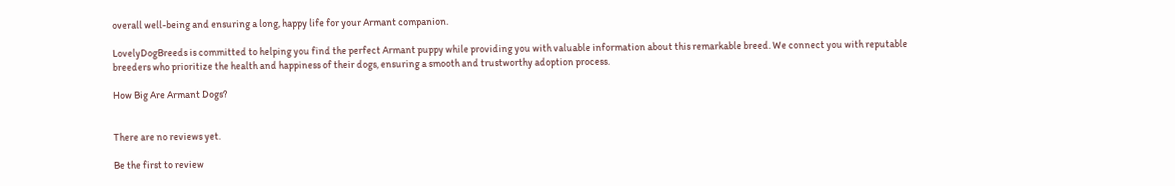overall well-being and ensuring a long, happy life for your Armant companion.

LovelyDogBreeds is committed to helping you find the perfect Armant puppy while providing you with valuable information about this remarkable breed. We connect you with reputable breeders who prioritize the health and happiness of their dogs, ensuring a smooth and trustworthy adoption process.

How Big Are Armant Dogs?


There are no reviews yet.

Be the first to review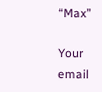“Max”

Your email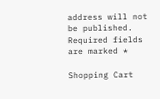address will not be published. Required fields are marked *

Shopping Cart